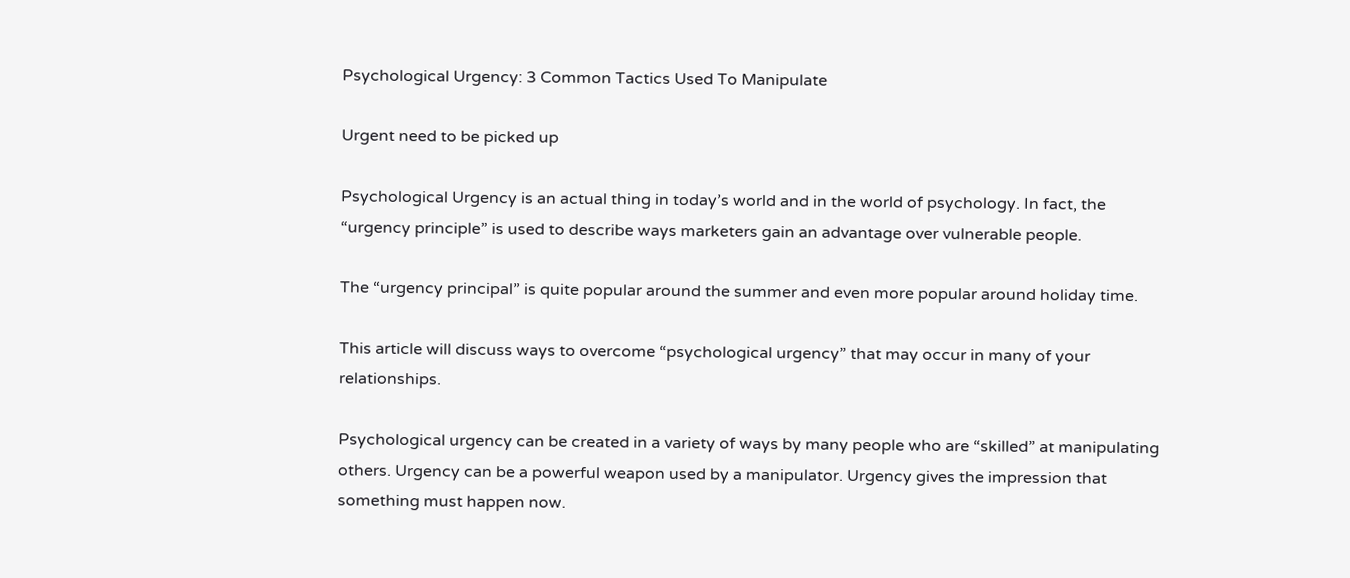Psychological Urgency: 3 Common Tactics Used To Manipulate

Urgent need to be picked up

Psychological Urgency is an actual thing in today’s world and in the world of psychology. In fact, the “urgency principle” is used to describe ways marketers gain an advantage over vulnerable people.

The “urgency principal” is quite popular around the summer and even more popular around holiday time.

This article will discuss ways to overcome “psychological urgency” that may occur in many of your relationships.

Psychological urgency can be created in a variety of ways by many people who are “skilled” at manipulating others. Urgency can be a powerful weapon used by a manipulator. Urgency gives the impression that something must happen now.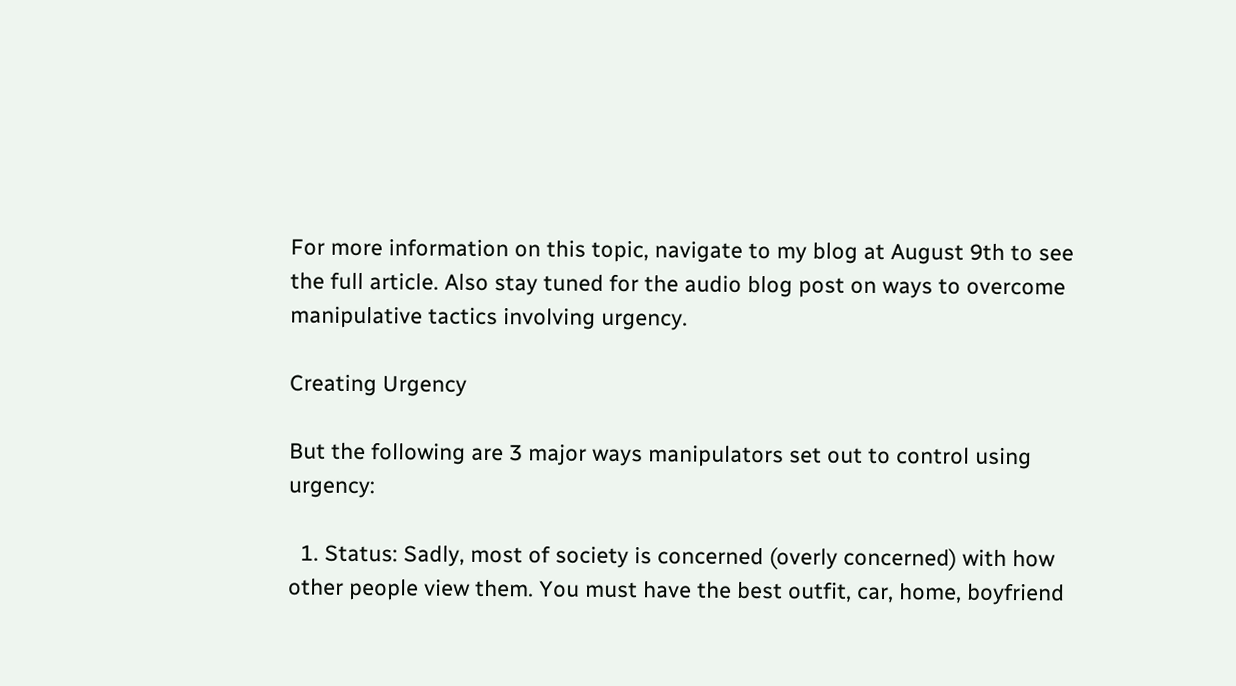For more information on this topic, navigate to my blog at August 9th to see the full article. Also stay tuned for the audio blog post on ways to overcome manipulative tactics involving urgency.

Creating Urgency

But the following are 3 major ways manipulators set out to control using urgency:

  1. Status: Sadly, most of society is concerned (overly concerned) with how other people view them. You must have the best outfit, car, home, boyfriend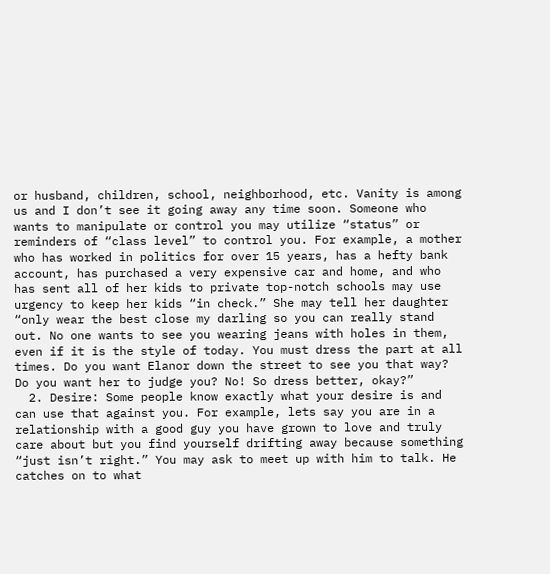or husband, children, school, neighborhood, etc. Vanity is among us and I don’t see it going away any time soon. Someone who wants to manipulate or control you may utilize “status” or reminders of “class level” to control you. For example, a mother who has worked in politics for over 15 years, has a hefty bank account, has purchased a very expensive car and home, and who has sent all of her kids to private top-notch schools may use urgency to keep her kids “in check.” She may tell her daughter “only wear the best close my darling so you can really stand out. No one wants to see you wearing jeans with holes in them, even if it is the style of today. You must dress the part at all times. Do you want Elanor down the street to see you that way? Do you want her to judge you? No! So dress better, okay?”
  2. Desire: Some people know exactly what your desire is and can use that against you. For example, lets say you are in a relationship with a good guy you have grown to love and truly care about but you find yourself drifting away because something “just isn’t right.” You may ask to meet up with him to talk. He catches on to what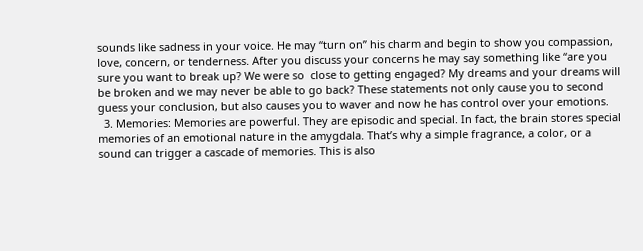sounds like sadness in your voice. He may “turn on” his charm and begin to show you compassion, love, concern, or tenderness. After you discuss your concerns he may say something like “are you sure you want to break up? We were so  close to getting engaged? My dreams and your dreams will be broken and we may never be able to go back? These statements not only cause you to second guess your conclusion, but also causes you to waver and now he has control over your emotions.
  3. Memories: Memories are powerful. They are episodic and special. In fact, the brain stores special memories of an emotional nature in the amygdala. That’s why a simple fragrance, a color, or a sound can trigger a cascade of memories. This is also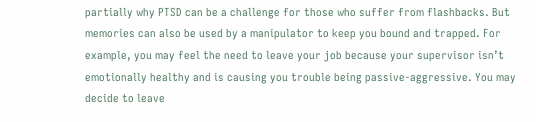partially why PTSD can be a challenge for those who suffer from flashbacks. But memories can also be used by a manipulator to keep you bound and trapped. For example, you may feel the need to leave your job because your supervisor isn’t emotionally healthy and is causing you trouble being passive-aggressive. You may decide to leave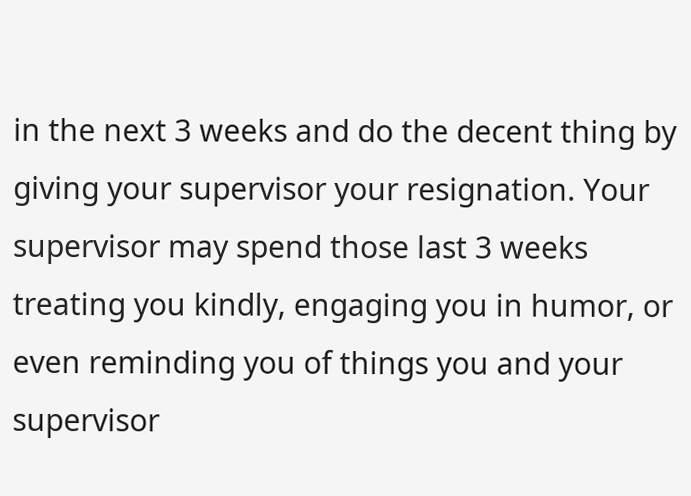in the next 3 weeks and do the decent thing by giving your supervisor your resignation. Your supervisor may spend those last 3 weeks treating you kindly, engaging you in humor, or even reminding you of things you and your supervisor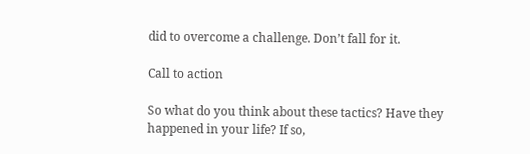did to overcome a challenge. Don’t fall for it.

Call to action

So what do you think about these tactics? Have they happened in your life? If so,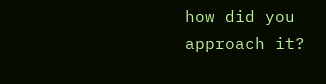how did you approach it?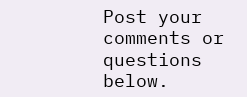Post your comments or questions below.